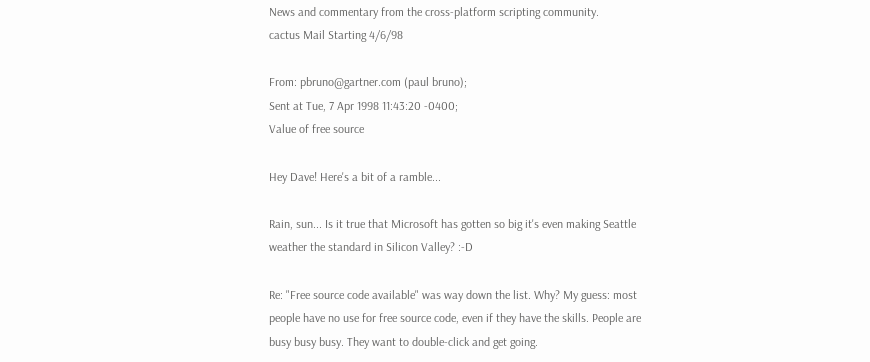News and commentary from the cross-platform scripting community.
cactus Mail Starting 4/6/98

From: pbruno@gartner.com (paul bruno);
Sent at Tue, 7 Apr 1998 11:43:20 -0400;
Value of free source

Hey Dave! Here's a bit of a ramble...

Rain, sun... Is it true that Microsoft has gotten so big it's even making Seattle weather the standard in Silicon Valley? :-D

Re: "Free source code available" was way down the list. Why? My guess: most people have no use for free source code, even if they have the skills. People are busy busy busy. They want to double-click and get going.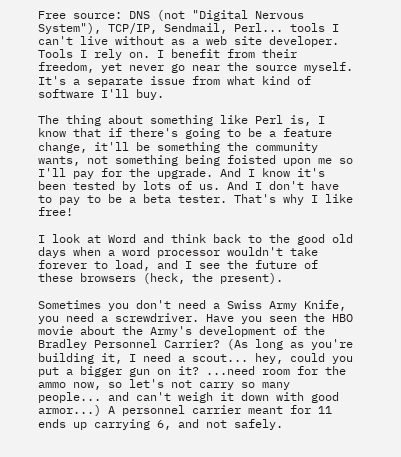Free source: DNS (not "Digital Nervous System"), TCP/IP, Sendmail, Perl... tools I can't live without as a web site developer. Tools I rely on. I benefit from their freedom, yet never go near the source myself. It's a separate issue from what kind of software I'll buy.

The thing about something like Perl is, I know that if there's going to be a feature change, it'll be something the community wants, not something being foisted upon me so I'll pay for the upgrade. And I know it's been tested by lots of us. And I don't have to pay to be a beta tester. That's why I like free!

I look at Word and think back to the good old days when a word processor wouldn't take forever to load, and I see the future of these browsers (heck, the present).

Sometimes you don't need a Swiss Army Knife, you need a screwdriver. Have you seen the HBO movie about the Army's development of the Bradley Personnel Carrier? (As long as you're building it, I need a scout... hey, could you put a bigger gun on it? ...need room for the ammo now, so let's not carry so many people... and can't weigh it down with good armor...) A personnel carrier meant for 11 ends up carrying 6, and not safely.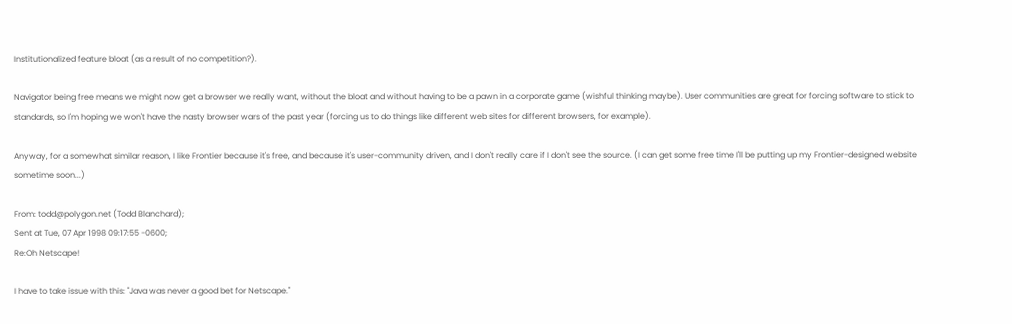Institutionalized feature bloat (as a result of no competition?).

Navigator being free means we might now get a browser we really want, without the bloat and without having to be a pawn in a corporate game (wishful thinking maybe). User communities are great for forcing software to stick to standards, so I'm hoping we won't have the nasty browser wars of the past year (forcing us to do things like different web sites for different browsers, for example).

Anyway, for a somewhat similar reason, I like Frontier because it's free, and because it's user-community driven, and I don't really care if I don't see the source. (I can get some free time I'll be putting up my Frontier-designed website sometime soon...)

From: todd@polygon.net (Todd Blanchard);
Sent at Tue, 07 Apr 1998 09:17:55 -0600;
Re:Oh Netscape!

I have to take issue with this: "Java was never a good bet for Netscape."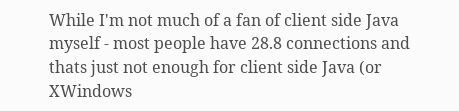While I'm not much of a fan of client side Java myself - most people have 28.8 connections and thats just not enough for client side Java (or XWindows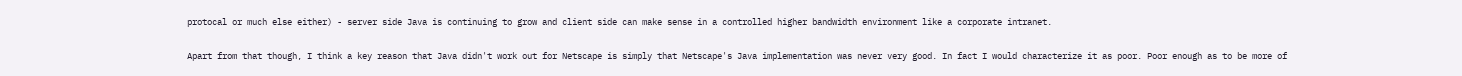protocal or much else either) - server side Java is continuing to grow and client side can make sense in a controlled higher bandwidth environment like a corporate intranet.

Apart from that though, I think a key reason that Java didn't work out for Netscape is simply that Netscape's Java implementation was never very good. In fact I would characterize it as poor. Poor enough as to be more of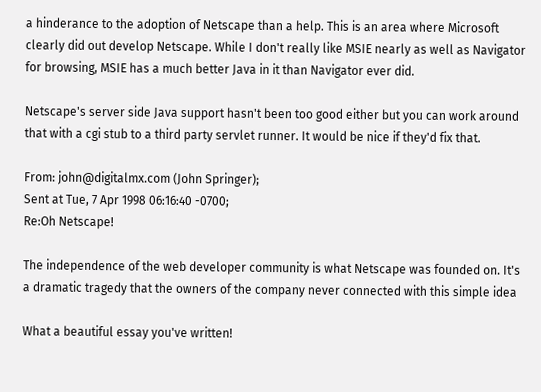a hinderance to the adoption of Netscape than a help. This is an area where Microsoft clearly did out develop Netscape. While I don't really like MSIE nearly as well as Navigator for browsing, MSIE has a much better Java in it than Navigator ever did.

Netscape's server side Java support hasn't been too good either but you can work around that with a cgi stub to a third party servlet runner. It would be nice if they'd fix that.

From: john@digitalmx.com (John Springer);
Sent at Tue, 7 Apr 1998 06:16:40 -0700;
Re:Oh Netscape!

The independence of the web developer community is what Netscape was founded on. It's a dramatic tragedy that the owners of the company never connected with this simple idea

What a beautiful essay you've written!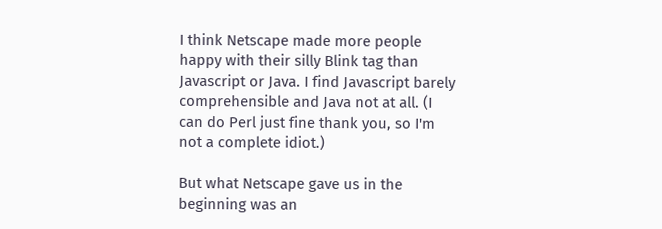I think Netscape made more people happy with their silly Blink tag than Javascript or Java. I find Javascript barely comprehensible and Java not at all. (I can do Perl just fine thank you, so I'm not a complete idiot.)

But what Netscape gave us in the beginning was an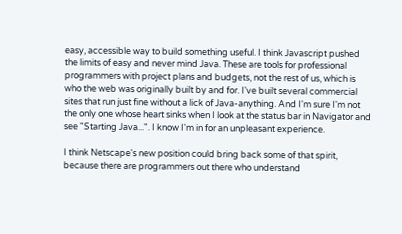easy, accessible way to build something useful. I think Javascript pushed the limits of easy and never mind Java. These are tools for professional programmers with project plans and budgets, not the rest of us, which is who the web was originally built by and for. I've built several commercial sites that run just fine without a lick of Java-anything. And I'm sure I'm not the only one whose heart sinks when I look at the status bar in Navigator and see "Starting Java...". I know I'm in for an unpleasant experience.

I think Netscape's new position could bring back some of that spirit, because there are programmers out there who understand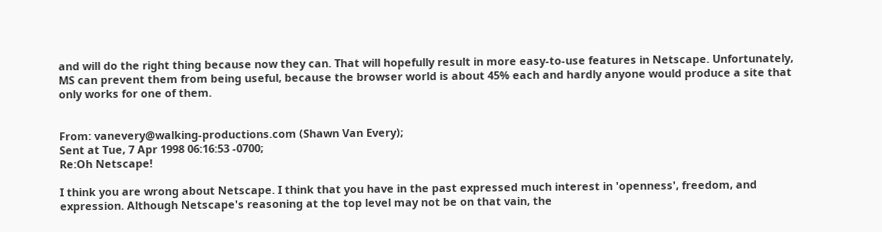and will do the right thing because now they can. That will hopefully result in more easy-to-use features in Netscape. Unfortunately, MS can prevent them from being useful, because the browser world is about 45% each and hardly anyone would produce a site that only works for one of them.


From: vanevery@walking-productions.com (Shawn Van Every);
Sent at Tue, 7 Apr 1998 06:16:53 -0700;
Re:Oh Netscape!

I think you are wrong about Netscape. I think that you have in the past expressed much interest in 'openness', freedom, and expression. Although Netscape's reasoning at the top level may not be on that vain, the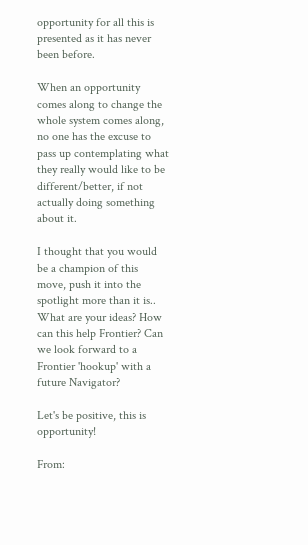opportunity for all this is presented as it has never been before.

When an opportunity comes along to change the whole system comes along, no one has the excuse to pass up contemplating what they really would like to be different/better, if not actually doing something about it.

I thought that you would be a champion of this move, push it into the spotlight more than it is.. What are your ideas? How can this help Frontier? Can we look forward to a Frontier 'hookup' with a future Navigator?

Let's be positive, this is opportunity!

From: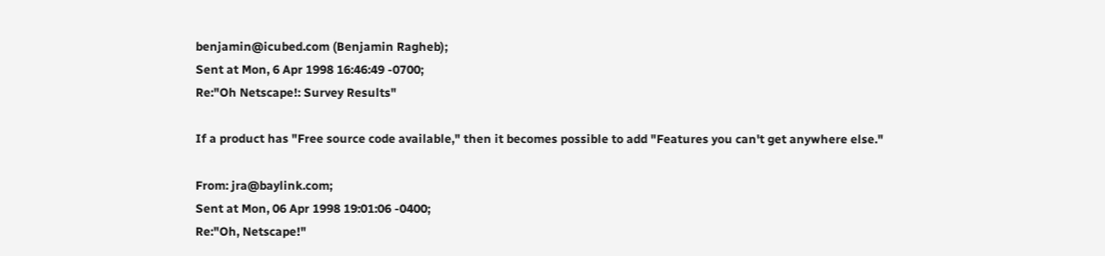benjamin@icubed.com (Benjamin Ragheb);
Sent at Mon, 6 Apr 1998 16:46:49 -0700;
Re:"Oh Netscape!: Survey Results"

If a product has "Free source code available," then it becomes possible to add "Features you can't get anywhere else."

From: jra@baylink.com;
Sent at Mon, 06 Apr 1998 19:01:06 -0400;
Re:"Oh, Netscape!"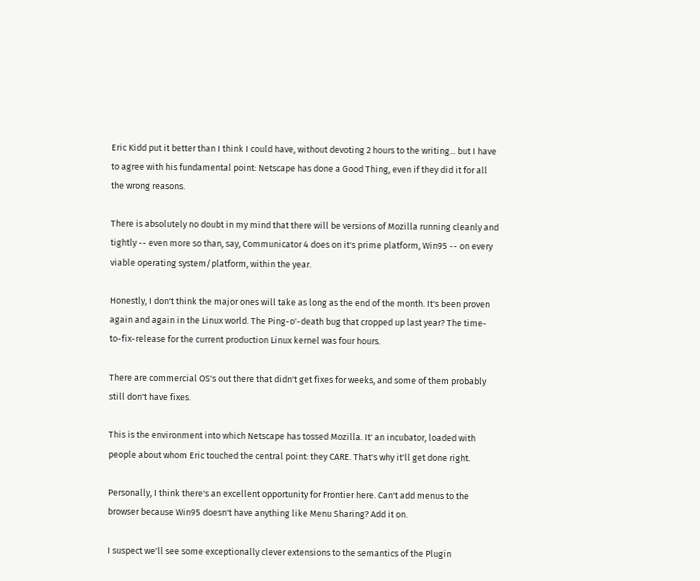Eric Kidd put it better than I think I could have, without devoting 2 hours to the writing... but I have to agree with his fundamental point: Netscape has done a Good Thing, even if they did it for all the wrong reasons.

There is absolutely no doubt in my mind that there will be versions of Mozilla running cleanly and tightly -- even more so than, say, Communicator 4 does on it's prime platform, Win95 -- on every viable operating system/platform, within the year.

Honestly, I don't think the major ones will take as long as the end of the month. It's been proven again and again in the Linux world. The Ping-o'-death bug that cropped up last year? The time-to-fix-release for the current production Linux kernel was four hours.

There are commercial OS's out there that didn't get fixes for weeks, and some of them probably still don't have fixes.

This is the environment into which Netscape has tossed Mozilla. It' an incubator, loaded with people about whom Eric touched the central point: they CARE. That's why it'll get done right.

Personally, I think there's an excellent opportunity for Frontier here. Can't add menus to the browser because Win95 doesn't have anything like Menu Sharing? Add it on.

I suspect we'll see some exceptionally clever extensions to the semantics of the Plugin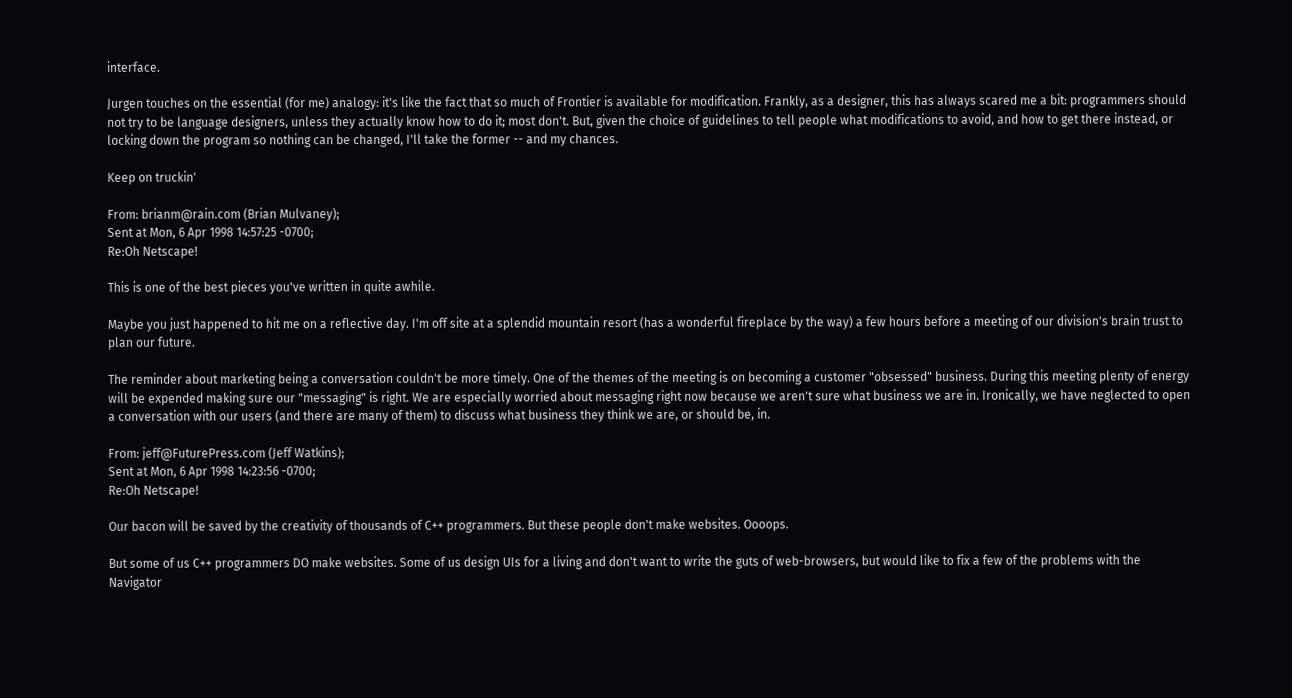interface.

Jurgen touches on the essential (for me) analogy: it's like the fact that so much of Frontier is available for modification. Frankly, as a designer, this has always scared me a bit: programmers should not try to be language designers, unless they actually know how to do it; most don't. But, given the choice of guidelines to tell people what modifications to avoid, and how to get there instead, or locking down the program so nothing can be changed, I'll take the former -- and my chances.

Keep on truckin'

From: brianm@rain.com (Brian Mulvaney);
Sent at Mon, 6 Apr 1998 14:57:25 -0700;
Re:Oh Netscape!

This is one of the best pieces you've written in quite awhile.

Maybe you just happened to hit me on a reflective day. I'm off site at a splendid mountain resort (has a wonderful fireplace by the way) a few hours before a meeting of our division's brain trust to plan our future.

The reminder about marketing being a conversation couldn't be more timely. One of the themes of the meeting is on becoming a customer "obsessed" business. During this meeting plenty of energy will be expended making sure our "messaging" is right. We are especially worried about messaging right now because we aren't sure what business we are in. Ironically, we have neglected to open a conversation with our users (and there are many of them) to discuss what business they think we are, or should be, in.

From: jeff@FuturePress.com (Jeff Watkins);
Sent at Mon, 6 Apr 1998 14:23:56 -0700;
Re:Oh Netscape!

Our bacon will be saved by the creativity of thousands of C++ programmers. But these people don't make websites. Oooops.

But some of us C++ programmers DO make websites. Some of us design UIs for a living and don't want to write the guts of web-browsers, but would like to fix a few of the problems with the Navigator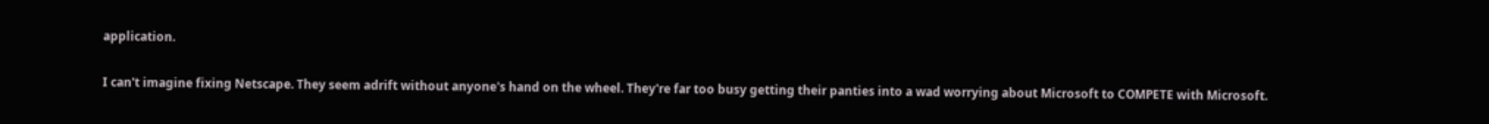application.

I can't imagine fixing Netscape. They seem adrift without anyone's hand on the wheel. They're far too busy getting their panties into a wad worrying about Microsoft to COMPETE with Microsoft.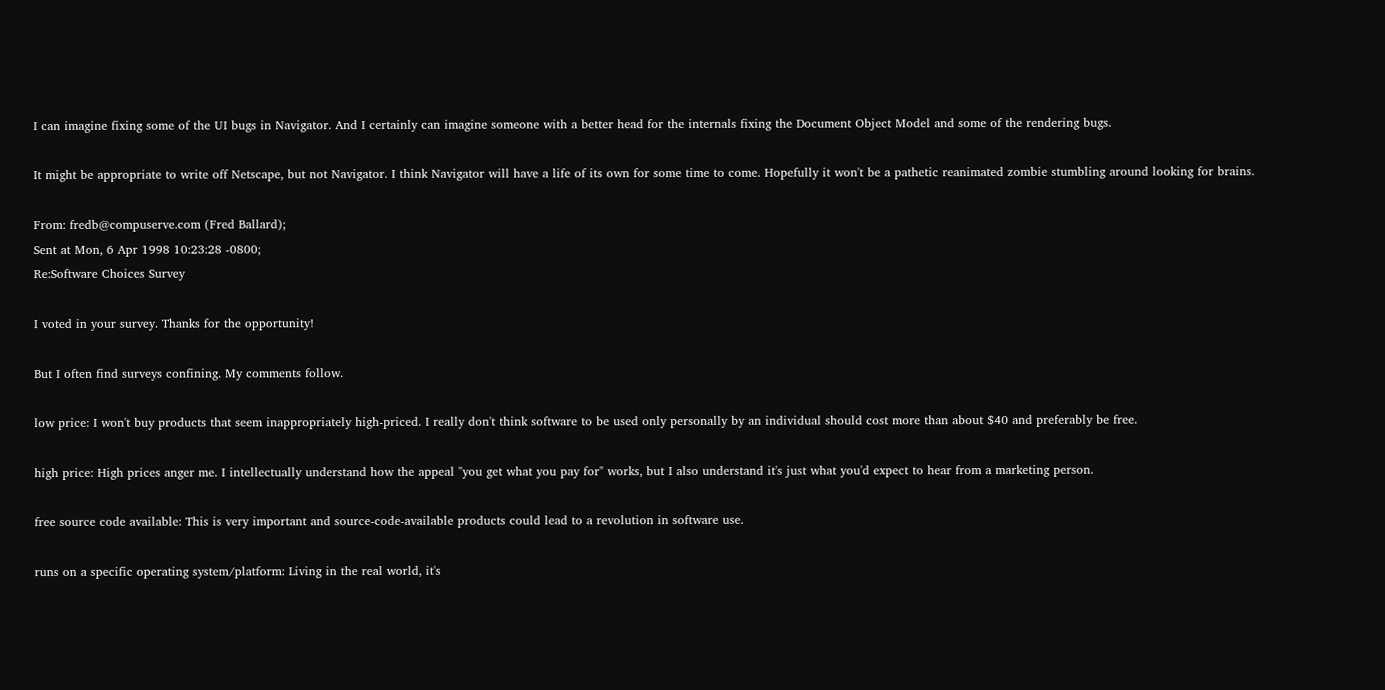I can imagine fixing some of the UI bugs in Navigator. And I certainly can imagine someone with a better head for the internals fixing the Document Object Model and some of the rendering bugs.

It might be appropriate to write off Netscape, but not Navigator. I think Navigator will have a life of its own for some time to come. Hopefully it won't be a pathetic reanimated zombie stumbling around looking for brains.

From: fredb@compuserve.com (Fred Ballard);
Sent at Mon, 6 Apr 1998 10:23:28 -0800;
Re:Software Choices Survey

I voted in your survey. Thanks for the opportunity!

But I often find surveys confining. My comments follow.

low price: I won't buy products that seem inappropriately high-priced. I really don't think software to be used only personally by an individual should cost more than about $40 and preferably be free.

high price: High prices anger me. I intellectually understand how the appeal "you get what you pay for" works, but I also understand it's just what you'd expect to hear from a marketing person.

free source code available: This is very important and source-code-available products could lead to a revolution in software use.

runs on a specific operating system/platform: Living in the real world, it's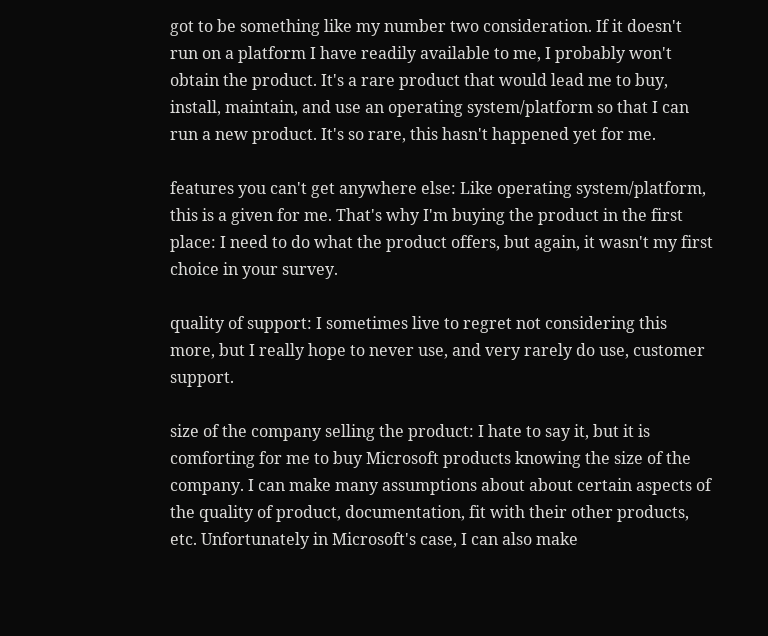got to be something like my number two consideration. If it doesn't run on a platform I have readily available to me, I probably won't obtain the product. It's a rare product that would lead me to buy, install, maintain, and use an operating system/platform so that I can run a new product. It's so rare, this hasn't happened yet for me.

features you can't get anywhere else: Like operating system/platform, this is a given for me. That's why I'm buying the product in the first place: I need to do what the product offers, but again, it wasn't my first choice in your survey.

quality of support: I sometimes live to regret not considering this more, but I really hope to never use, and very rarely do use, customer support.

size of the company selling the product: I hate to say it, but it is comforting for me to buy Microsoft products knowing the size of the company. I can make many assumptions about about certain aspects of the quality of product, documentation, fit with their other products, etc. Unfortunately in Microsoft's case, I can also make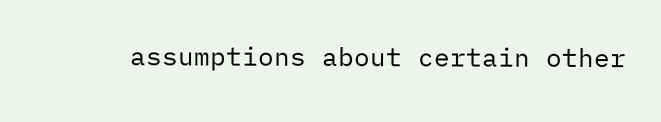assumptions about certain other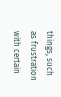things, such as frustration with certain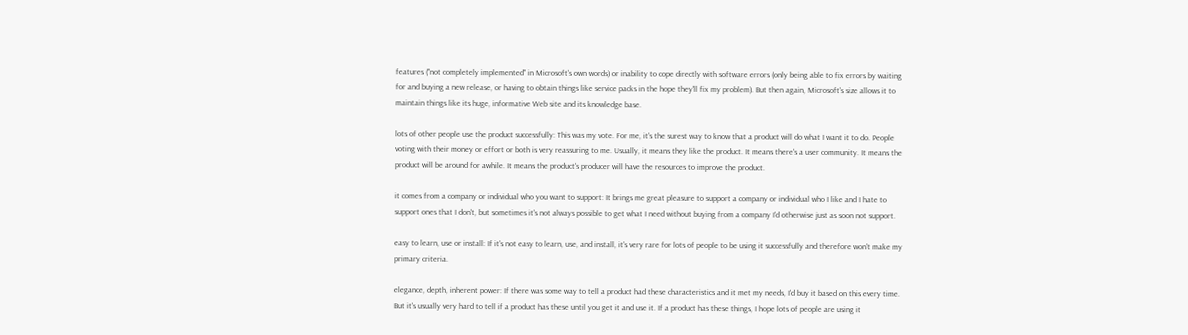features ("not completely implemented" in Microsoft's own words) or inability to cope directly with software errors (only being able to fix errors by waiting for and buying a new release, or having to obtain things like service packs in the hope they'll fix my problem). But then again, Microsoft's size allows it to maintain things like its huge, informative Web site and its knowledge base.

lots of other people use the product successfully: This was my vote. For me, it's the surest way to know that a product will do what I want it to do. People voting with their money or effort or both is very reassuring to me. Usually, it means they like the product. It means there's a user community. It means the product will be around for awhile. It means the product's producer will have the resources to improve the product.

it comes from a company or individual who you want to support: It brings me great pleasure to support a company or individual who I like and I hate to support ones that I don't, but sometimes it's not always possible to get what I need without buying from a company I'd otherwise just as soon not support.

easy to learn, use or install: If it's not easy to learn, use, and install, it's very rare for lots of people to be using it successfully and therefore won't make my primary criteria.

elegance, depth, inherent power: If there was some way to tell a product had these characteristics and it met my needs, I'd buy it based on this every time. But it's usually very hard to tell if a product has these until you get it and use it. If a product has these things, I hope lots of people are using it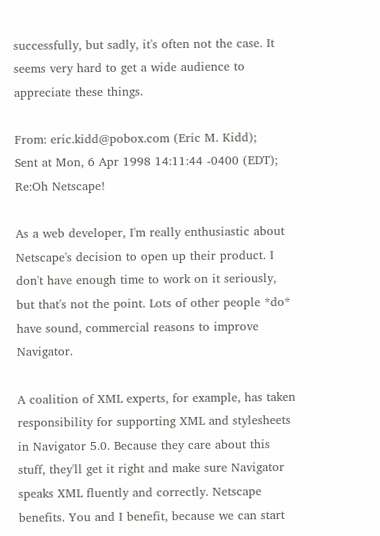successfully, but sadly, it's often not the case. It seems very hard to get a wide audience to appreciate these things.

From: eric.kidd@pobox.com (Eric M. Kidd);
Sent at Mon, 6 Apr 1998 14:11:44 -0400 (EDT);
Re:Oh Netscape!

As a web developer, I'm really enthusiastic about Netscape's decision to open up their product. I don't have enough time to work on it seriously, but that's not the point. Lots of other people *do* have sound, commercial reasons to improve Navigator.

A coalition of XML experts, for example, has taken responsibility for supporting XML and stylesheets in Navigator 5.0. Because they care about this stuff, they'll get it right and make sure Navigator speaks XML fluently and correctly. Netscape benefits. You and I benefit, because we can start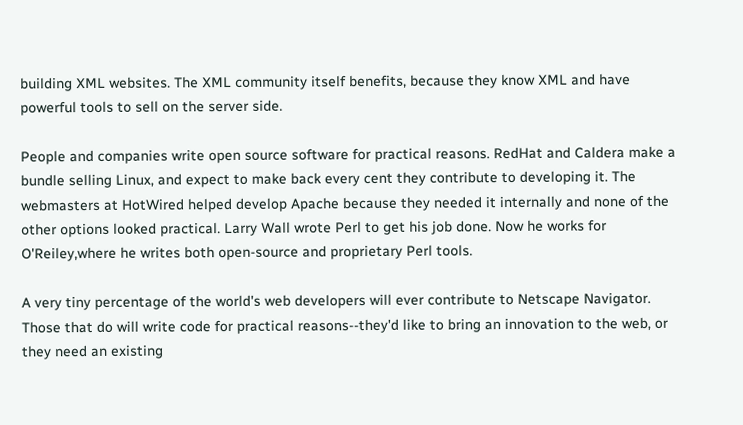building XML websites. The XML community itself benefits, because they know XML and have powerful tools to sell on the server side.

People and companies write open source software for practical reasons. RedHat and Caldera make a bundle selling Linux, and expect to make back every cent they contribute to developing it. The webmasters at HotWired helped develop Apache because they needed it internally and none of the other options looked practical. Larry Wall wrote Perl to get his job done. Now he works for O'Reiley,where he writes both open-source and proprietary Perl tools.

A very tiny percentage of the world's web developers will ever contribute to Netscape Navigator. Those that do will write code for practical reasons--they'd like to bring an innovation to the web, or they need an existing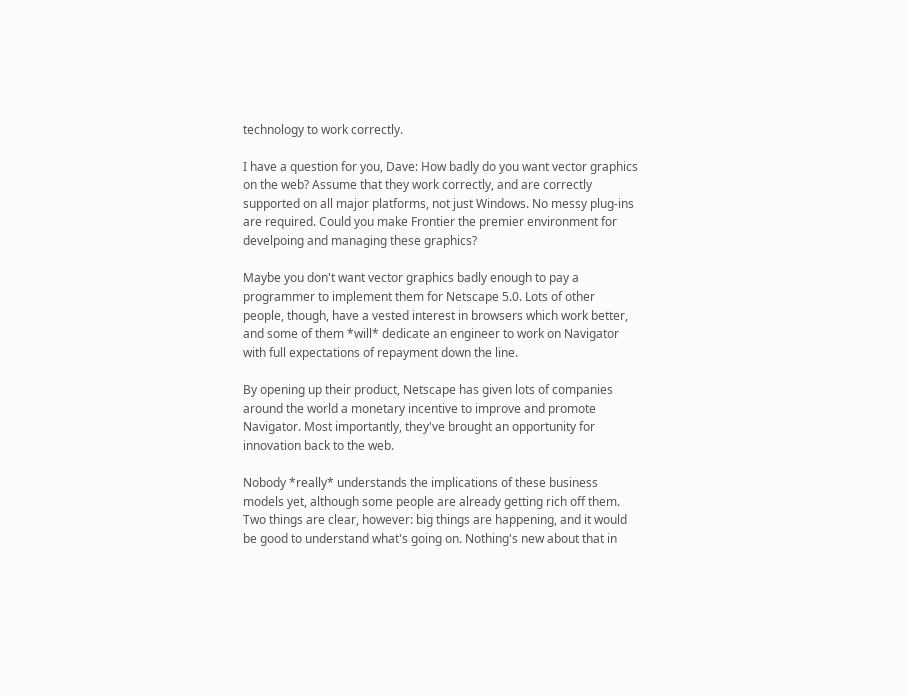technology to work correctly.

I have a question for you, Dave: How badly do you want vector graphics on the web? Assume that they work correctly, and are correctly supported on all major platforms, not just Windows. No messy plug-ins are required. Could you make Frontier the premier environment for develpoing and managing these graphics?

Maybe you don't want vector graphics badly enough to pay a programmer to implement them for Netscape 5.0. Lots of other people, though, have a vested interest in browsers which work better, and some of them *will* dedicate an engineer to work on Navigator with full expectations of repayment down the line.

By opening up their product, Netscape has given lots of companies around the world a monetary incentive to improve and promote Navigator. Most importantly, they've brought an opportunity for innovation back to the web.

Nobody *really* understands the implications of these business models yet, although some people are already getting rich off them. Two things are clear, however: big things are happening, and it would be good to understand what's going on. Nothing's new about that in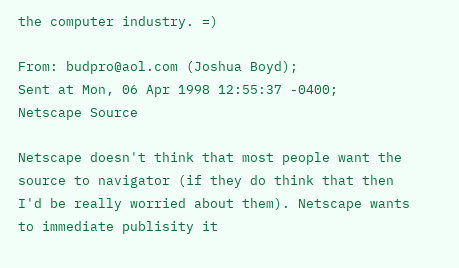the computer industry. =)

From: budpro@aol.com (Joshua Boyd);
Sent at Mon, 06 Apr 1998 12:55:37 -0400;
Netscape Source

Netscape doesn't think that most people want the source to navigator (if they do think that then I'd be really worried about them). Netscape wants to immediate publisity it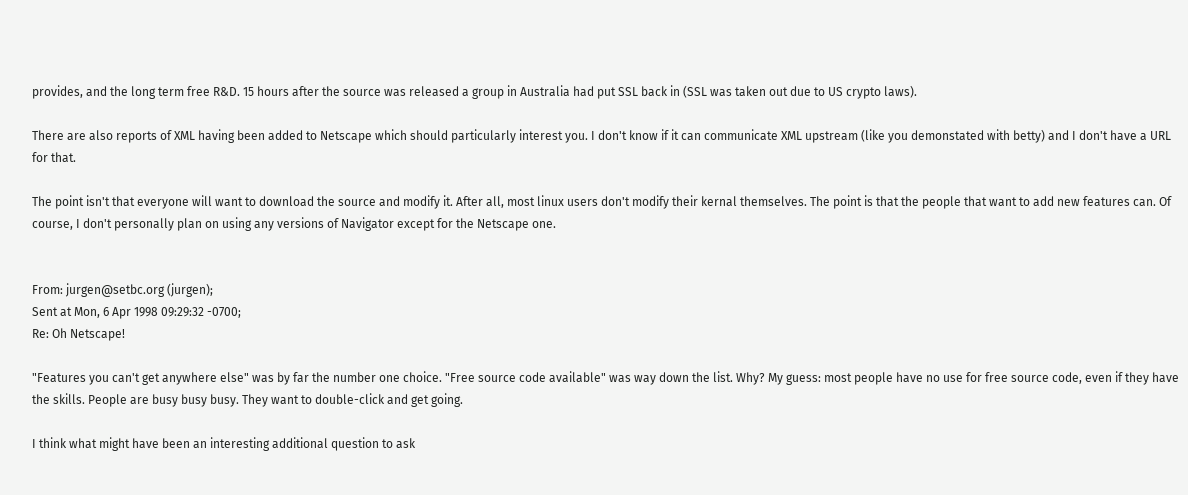provides, and the long term free R&D. 15 hours after the source was released a group in Australia had put SSL back in (SSL was taken out due to US crypto laws).

There are also reports of XML having been added to Netscape which should particularly interest you. I don't know if it can communicate XML upstream (like you demonstated with betty) and I don't have a URL for that.

The point isn't that everyone will want to download the source and modify it. After all, most linux users don't modify their kernal themselves. The point is that the people that want to add new features can. Of course, I don't personally plan on using any versions of Navigator except for the Netscape one.


From: jurgen@setbc.org (jurgen);
Sent at Mon, 6 Apr 1998 09:29:32 -0700;
Re: Oh Netscape!

"Features you can't get anywhere else" was by far the number one choice. "Free source code available" was way down the list. Why? My guess: most people have no use for free source code, even if they have the skills. People are busy busy busy. They want to double-click and get going.

I think what might have been an interesting additional question to ask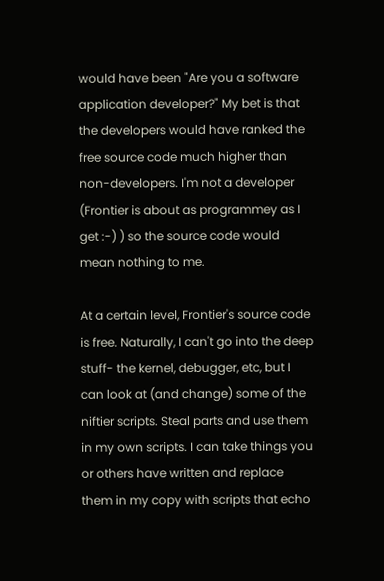would have been "Are you a software application developer?" My bet is that the developers would have ranked the free source code much higher than non-developers. I'm not a developer (Frontier is about as programmey as I get :-) ) so the source code would mean nothing to me.

At a certain level, Frontier's source code is free. Naturally, I can't go into the deep stuff- the kernel, debugger, etc, but I can look at (and change) some of the niftier scripts. Steal parts and use them in my own scripts. I can take things you or others have written and replace them in my copy with scripts that echo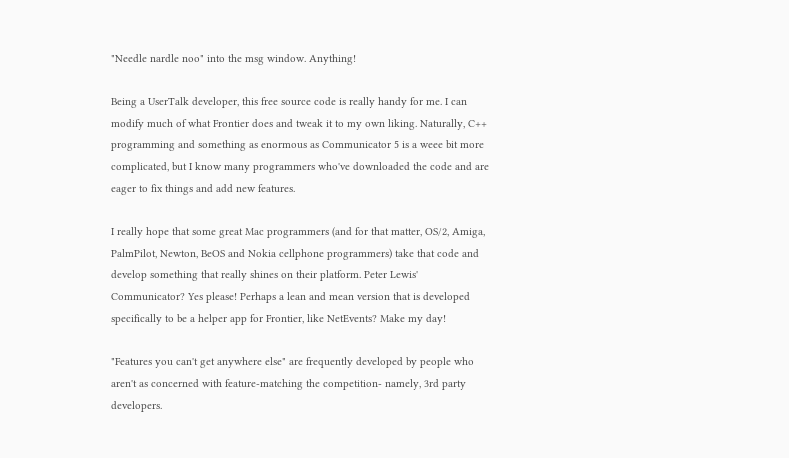"Needle nardle noo" into the msg window. Anything!

Being a UserTalk developer, this free source code is really handy for me. I can modify much of what Frontier does and tweak it to my own liking. Naturally, C++ programming and something as enormous as Communicator 5 is a weee bit more complicated, but I know many programmers who've downloaded the code and are eager to fix things and add new features.

I really hope that some great Mac programmers (and for that matter, OS/2, Amiga, PalmPilot, Newton, BeOS and Nokia cellphone programmers) take that code and develop something that really shines on their platform. Peter Lewis' Communicator? Yes please! Perhaps a lean and mean version that is developed specifically to be a helper app for Frontier, like NetEvents? Make my day!

"Features you can't get anywhere else" are frequently developed by people who aren't as concerned with feature-matching the competition- namely, 3rd party developers.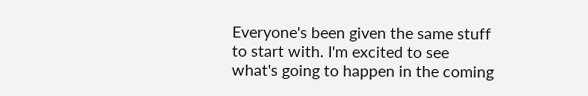Everyone's been given the same stuff to start with. I'm excited to see what's going to happen in the coming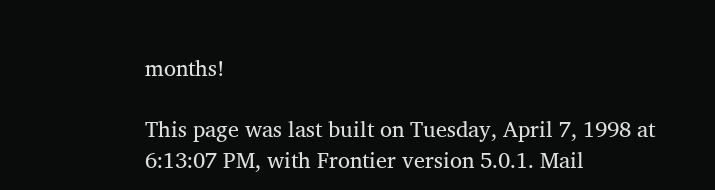months!

This page was last built on Tuesday, April 7, 1998 at 6:13:07 PM, with Frontier version 5.0.1. Mail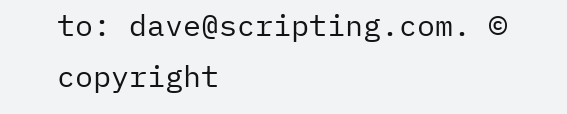to: dave@scripting.com. © copyright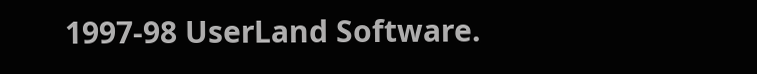1997-98 UserLand Software.